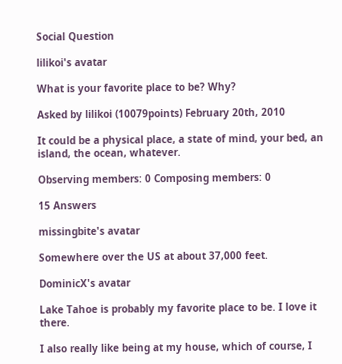Social Question

lilikoi's avatar

What is your favorite place to be? Why?

Asked by lilikoi (10079points) February 20th, 2010

It could be a physical place, a state of mind, your bed, an island, the ocean, whatever.

Observing members: 0 Composing members: 0

15 Answers

missingbite's avatar

Somewhere over the US at about 37,000 feet.

DominicX's avatar

Lake Tahoe is probably my favorite place to be. I love it there.

I also really like being at my house, which of course, I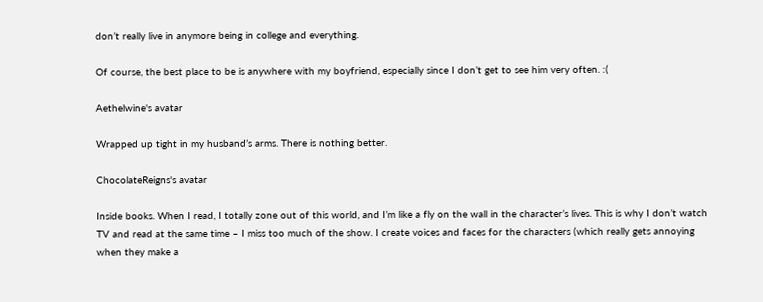don’t really live in anymore being in college and everything.

Of course, the best place to be is anywhere with my boyfriend, especially since I don’t get to see him very often. :(

Aethelwine's avatar

Wrapped up tight in my husband’s arms. There is nothing better.

ChocolateReigns's avatar

Inside books. When I read, I totally zone out of this world, and I’m like a fly on the wall in the character’s lives. This is why I don’t watch TV and read at the same time – I miss too much of the show. I create voices and faces for the characters (which really gets annoying when they make a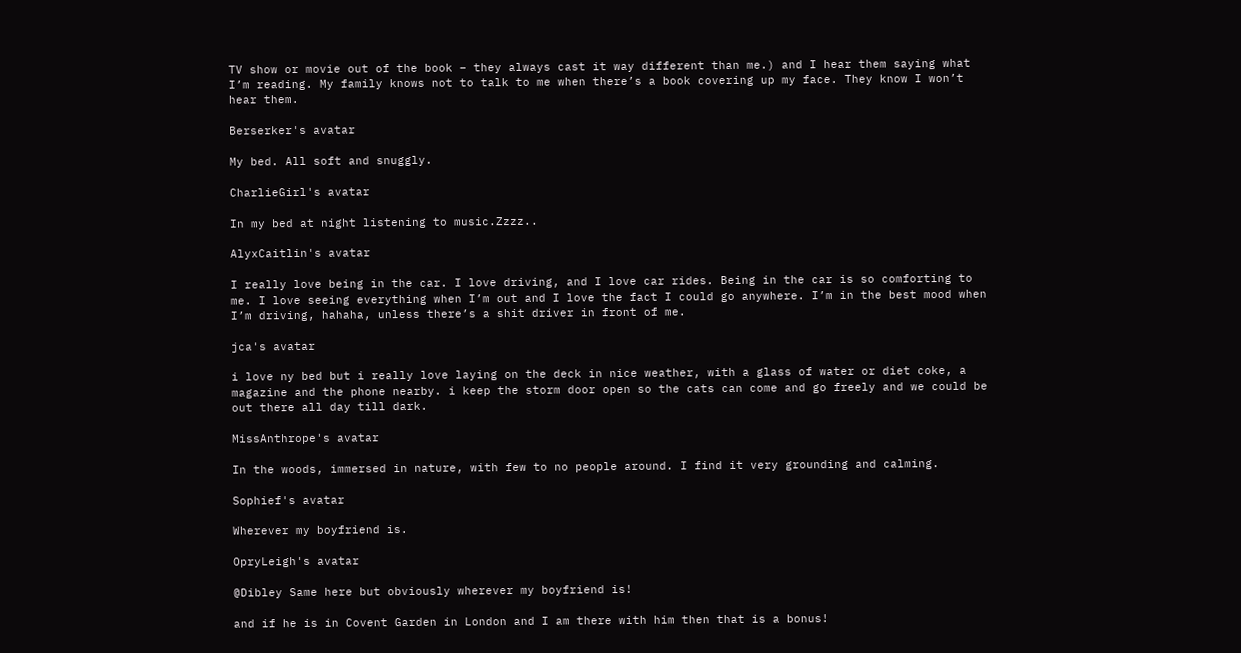TV show or movie out of the book – they always cast it way different than me.) and I hear them saying what I’m reading. My family knows not to talk to me when there’s a book covering up my face. They know I won’t hear them.

Berserker's avatar

My bed. All soft and snuggly.

CharlieGirl's avatar

In my bed at night listening to music.Zzzz..

AlyxCaitlin's avatar

I really love being in the car. I love driving, and I love car rides. Being in the car is so comforting to me. I love seeing everything when I’m out and I love the fact I could go anywhere. I’m in the best mood when I’m driving, hahaha, unless there’s a shit driver in front of me.

jca's avatar

i love ny bed but i really love laying on the deck in nice weather, with a glass of water or diet coke, a magazine and the phone nearby. i keep the storm door open so the cats can come and go freely and we could be out there all day till dark.

MissAnthrope's avatar

In the woods, immersed in nature, with few to no people around. I find it very grounding and calming.

Sophief's avatar

Wherever my boyfriend is.

OpryLeigh's avatar

@Dibley Same here but obviously wherever my boyfriend is!

and if he is in Covent Garden in London and I am there with him then that is a bonus!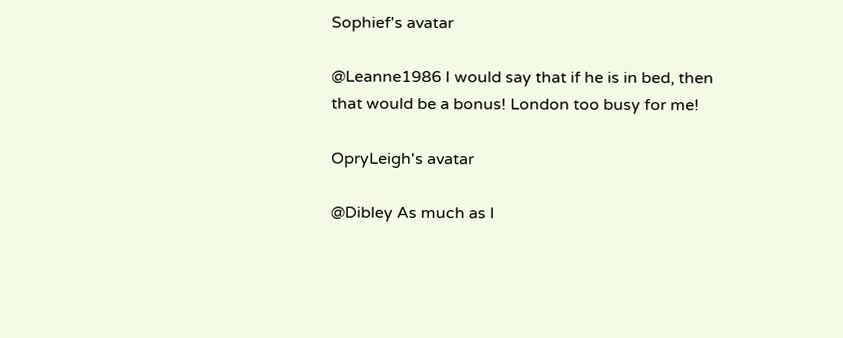Sophief's avatar

@Leanne1986 I would say that if he is in bed, then that would be a bonus! London too busy for me!

OpryLeigh's avatar

@Dibley As much as I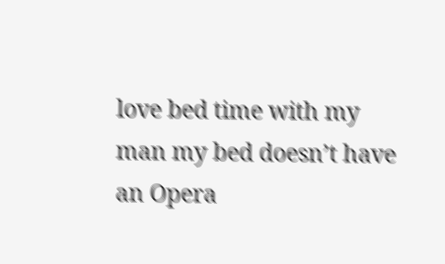love bed time with my man my bed doesn’t have an Opera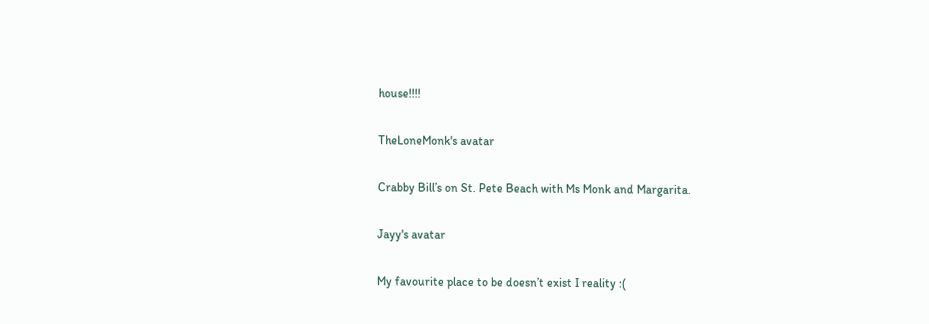house!!!!

TheLoneMonk's avatar

Crabby Bill’s on St. Pete Beach with Ms Monk and Margarita.

Jayy's avatar

My favourite place to be doesn’t exist I reality :(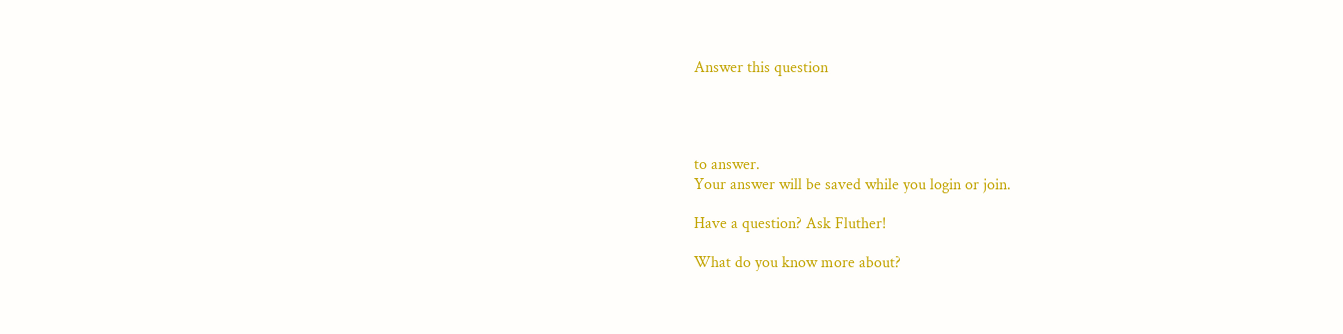Answer this question




to answer.
Your answer will be saved while you login or join.

Have a question? Ask Fluther!

What do you know more about?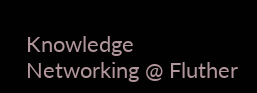Knowledge Networking @ Fluther